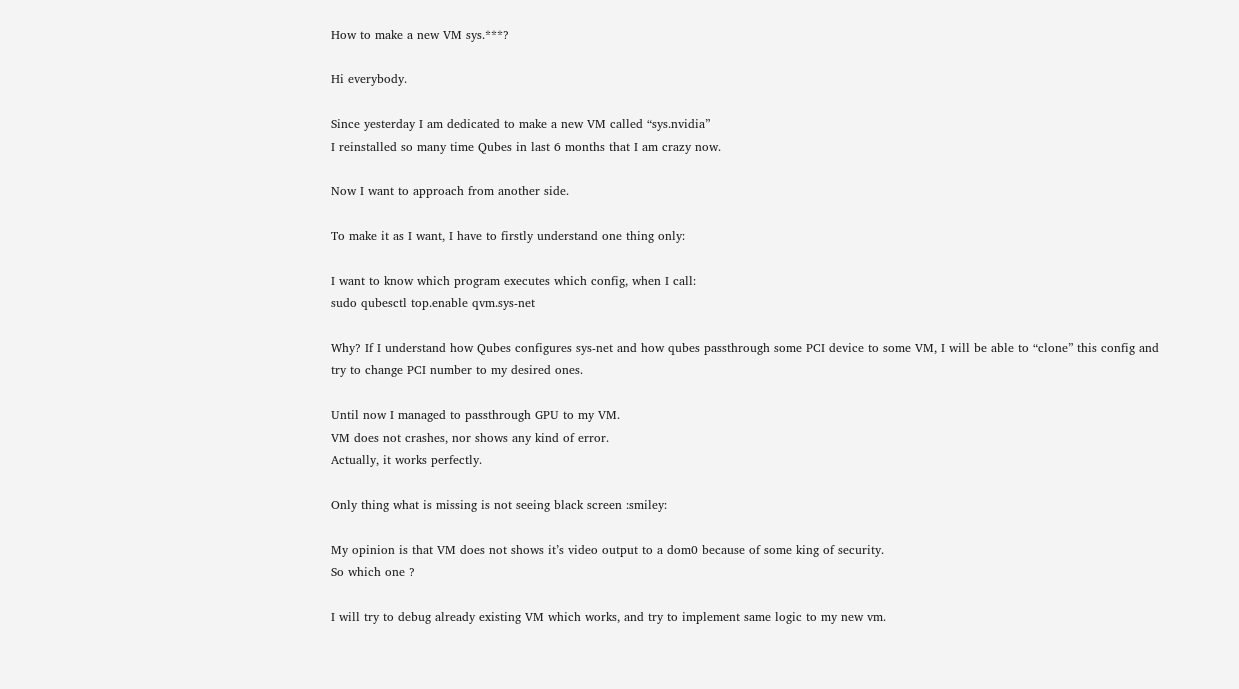How to make a new VM sys.***?

Hi everybody.

Since yesterday I am dedicated to make a new VM called “sys.nvidia”
I reinstalled so many time Qubes in last 6 months that I am crazy now.

Now I want to approach from another side.

To make it as I want, I have to firstly understand one thing only:

I want to know which program executes which config, when I call:
sudo qubesctl top.enable qvm.sys-net

Why? If I understand how Qubes configures sys-net and how qubes passthrough some PCI device to some VM, I will be able to “clone” this config and try to change PCI number to my desired ones.

Until now I managed to passthrough GPU to my VM.
VM does not crashes, nor shows any kind of error.
Actually, it works perfectly.

Only thing what is missing is not seeing black screen :smiley:

My opinion is that VM does not shows it’s video output to a dom0 because of some king of security.
So which one ?

I will try to debug already existing VM which works, and try to implement same logic to my new vm.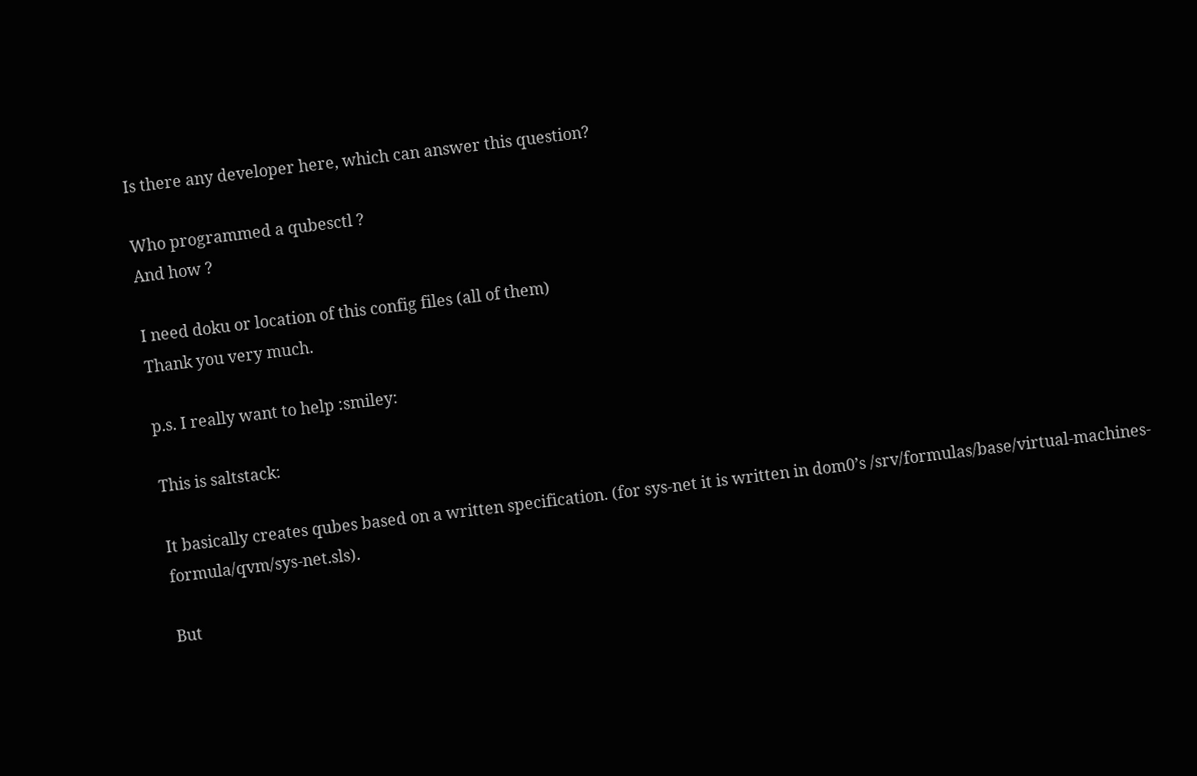Is there any developer here, which can answer this question?

Who programmed a qubesctl ?
And how ?

I need doku or location of this config files (all of them)
Thank you very much.

p.s. I really want to help :smiley:

This is saltstack:

It basically creates qubes based on a written specification. (for sys-net it is written in dom0’s /srv/formulas/base/virtual-machines-formula/qvm/sys-net.sls).

But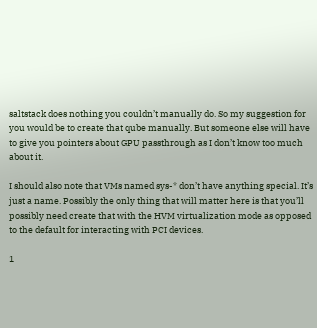saltstack does nothing you couldn’t manually do. So my suggestion for you would be to create that qube manually. But someone else will have to give you pointers about GPU passthrough as I don’t know too much about it.

I should also note that VMs named sys-* don’t have anything special. It’s just a name. Possibly the only thing that will matter here is that you’ll possibly need create that with the HVM virtualization mode as opposed to the default for interacting with PCI devices.

1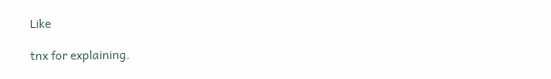Like

tnx for explaining.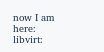now I am here: libvirt: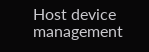Host device management